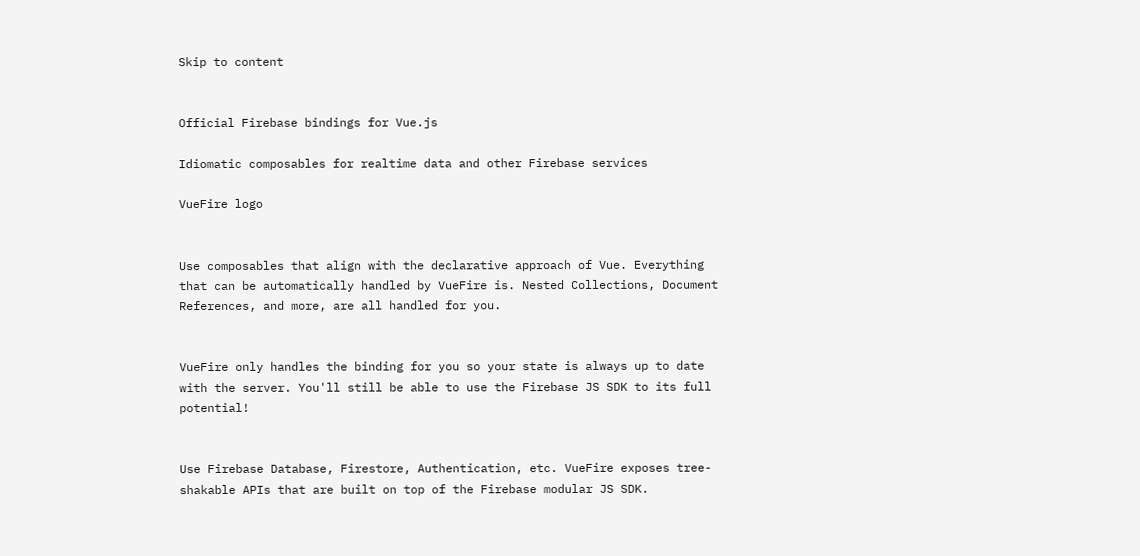Skip to content


Official Firebase bindings for Vue.js

Idiomatic composables for realtime data and other Firebase services

VueFire logo


Use composables that align with the declarative approach of Vue. Everything that can be automatically handled by VueFire is. Nested Collections, Document References, and more, are all handled for you.


VueFire only handles the binding for you so your state is always up to date with the server. You'll still be able to use the Firebase JS SDK to its full potential!


Use Firebase Database, Firestore, Authentication, etc. VueFire exposes tree-shakable APIs that are built on top of the Firebase modular JS SDK.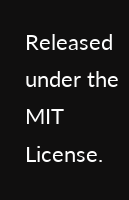Released under the MIT License.